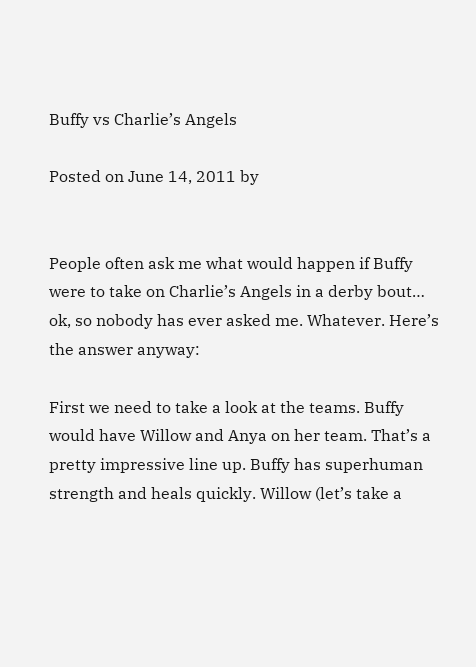Buffy vs Charlie’s Angels

Posted on June 14, 2011 by


People often ask me what would happen if Buffy were to take on Charlie’s Angels in a derby bout… ok, so nobody has ever asked me. Whatever. Here’s the answer anyway:

First we need to take a look at the teams. Buffy would have Willow and Anya on her team. That’s a pretty impressive line up. Buffy has superhuman strength and heals quickly. Willow (let’s take a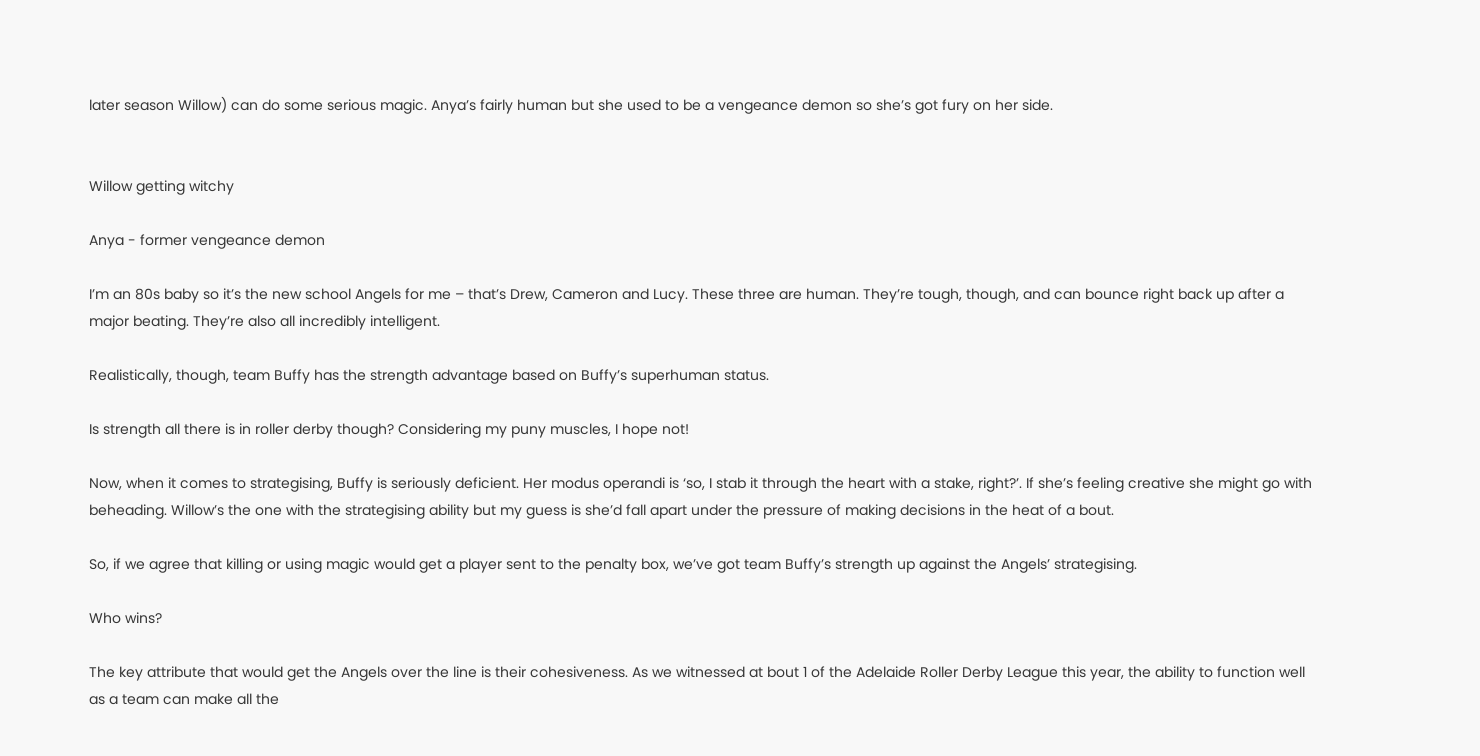later season Willow) can do some serious magic. Anya’s fairly human but she used to be a vengeance demon so she’s got fury on her side.


Willow getting witchy

Anya - former vengeance demon

I’m an 80s baby so it’s the new school Angels for me – that’s Drew, Cameron and Lucy. These three are human. They’re tough, though, and can bounce right back up after a major beating. They’re also all incredibly intelligent.

Realistically, though, team Buffy has the strength advantage based on Buffy’s superhuman status.

Is strength all there is in roller derby though? Considering my puny muscles, I hope not!

Now, when it comes to strategising, Buffy is seriously deficient. Her modus operandi is ‘so, I stab it through the heart with a stake, right?’. If she’s feeling creative she might go with beheading. Willow’s the one with the strategising ability but my guess is she’d fall apart under the pressure of making decisions in the heat of a bout.

So, if we agree that killing or using magic would get a player sent to the penalty box, we’ve got team Buffy’s strength up against the Angels’ strategising.

Who wins?

The key attribute that would get the Angels over the line is their cohesiveness. As we witnessed at bout 1 of the Adelaide Roller Derby League this year, the ability to function well as a team can make all the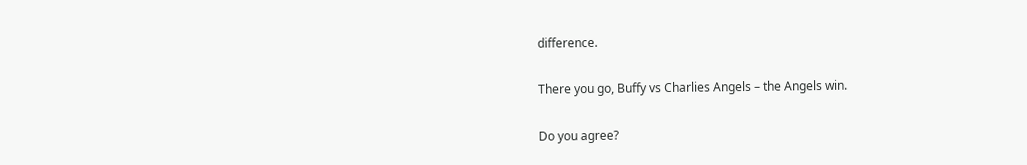difference.

There you go, Buffy vs Charlies Angels – the Angels win.

Do you agree?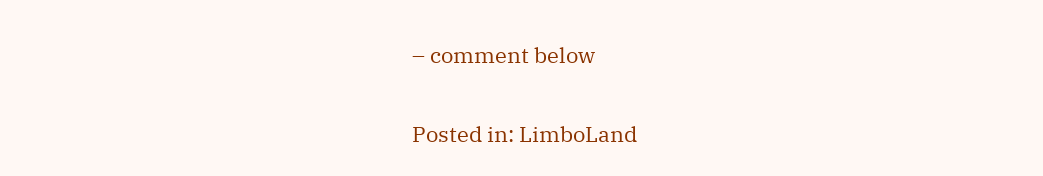– comment below

Posted in: LimboLand